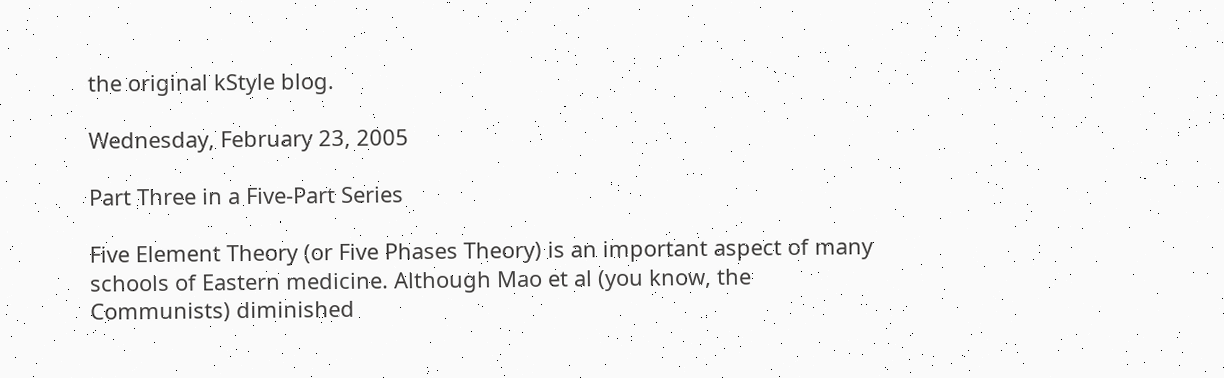the original kStyle blog.

Wednesday, February 23, 2005

Part Three in a Five-Part Series

Five Element Theory (or Five Phases Theory) is an important aspect of many schools of Eastern medicine. Although Mao et al (you know, the Communists) diminished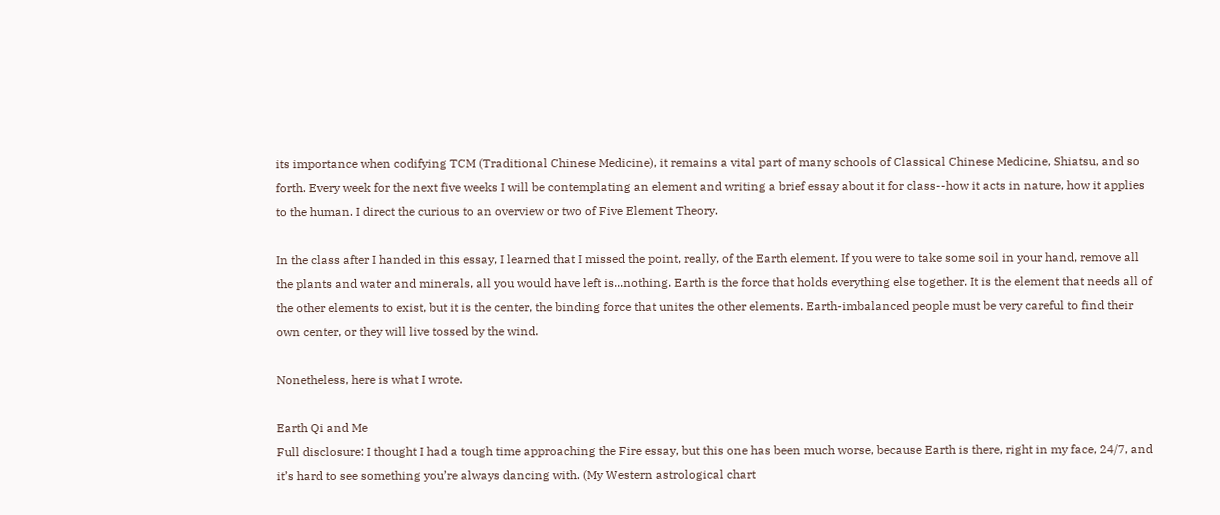its importance when codifying TCM (Traditional Chinese Medicine), it remains a vital part of many schools of Classical Chinese Medicine, Shiatsu, and so forth. Every week for the next five weeks I will be contemplating an element and writing a brief essay about it for class--how it acts in nature, how it applies to the human. I direct the curious to an overview or two of Five Element Theory.

In the class after I handed in this essay, I learned that I missed the point, really, of the Earth element. If you were to take some soil in your hand, remove all the plants and water and minerals, all you would have left is...nothing. Earth is the force that holds everything else together. It is the element that needs all of the other elements to exist, but it is the center, the binding force that unites the other elements. Earth-imbalanced people must be very careful to find their own center, or they will live tossed by the wind.

Nonetheless, here is what I wrote.

Earth Qi and Me
Full disclosure: I thought I had a tough time approaching the Fire essay, but this one has been much worse, because Earth is there, right in my face, 24/7, and it’s hard to see something you’re always dancing with. (My Western astrological chart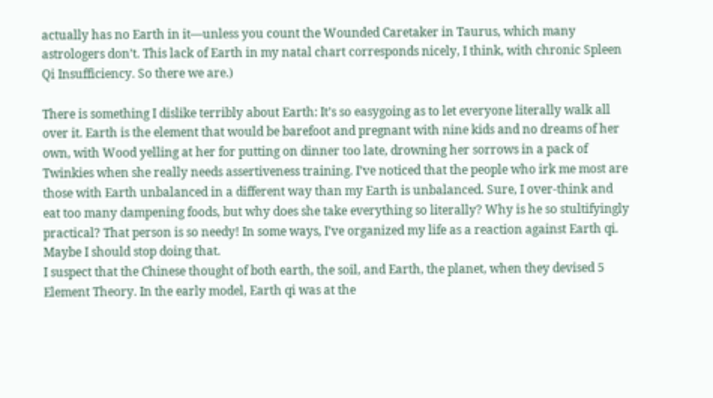actually has no Earth in it—unless you count the Wounded Caretaker in Taurus, which many astrologers don’t. This lack of Earth in my natal chart corresponds nicely, I think, with chronic Spleen Qi Insufficiency. So there we are.)

There is something I dislike terribly about Earth: It’s so easygoing as to let everyone literally walk all over it. Earth is the element that would be barefoot and pregnant with nine kids and no dreams of her own, with Wood yelling at her for putting on dinner too late, drowning her sorrows in a pack of Twinkies when she really needs assertiveness training. I’ve noticed that the people who irk me most are those with Earth unbalanced in a different way than my Earth is unbalanced. Sure, I over-think and eat too many dampening foods, but why does she take everything so literally? Why is he so stultifyingly practical? That person is so needy! In some ways, I’ve organized my life as a reaction against Earth qi. Maybe I should stop doing that.
I suspect that the Chinese thought of both earth, the soil, and Earth, the planet, when they devised 5 Element Theory. In the early model, Earth qi was at the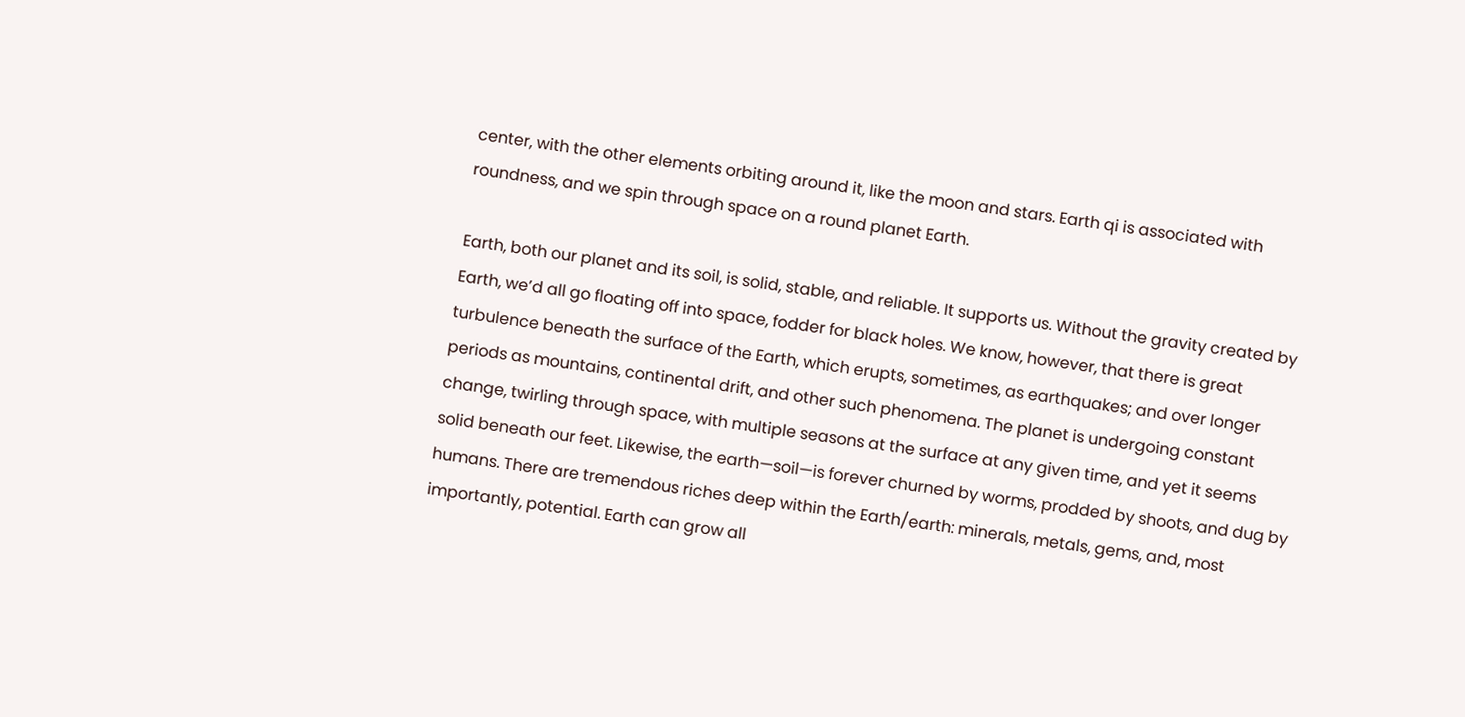center, with the other elements orbiting around it, like the moon and stars. Earth qi is associated with roundness, and we spin through space on a round planet Earth.

Earth, both our planet and its soil, is solid, stable, and reliable. It supports us. Without the gravity created by Earth, we’d all go floating off into space, fodder for black holes. We know, however, that there is great turbulence beneath the surface of the Earth, which erupts, sometimes, as earthquakes; and over longer periods as mountains, continental drift, and other such phenomena. The planet is undergoing constant change, twirling through space, with multiple seasons at the surface at any given time, and yet it seems solid beneath our feet. Likewise, the earth—soil—is forever churned by worms, prodded by shoots, and dug by humans. There are tremendous riches deep within the Earth/earth: minerals, metals, gems, and, most importantly, potential. Earth can grow all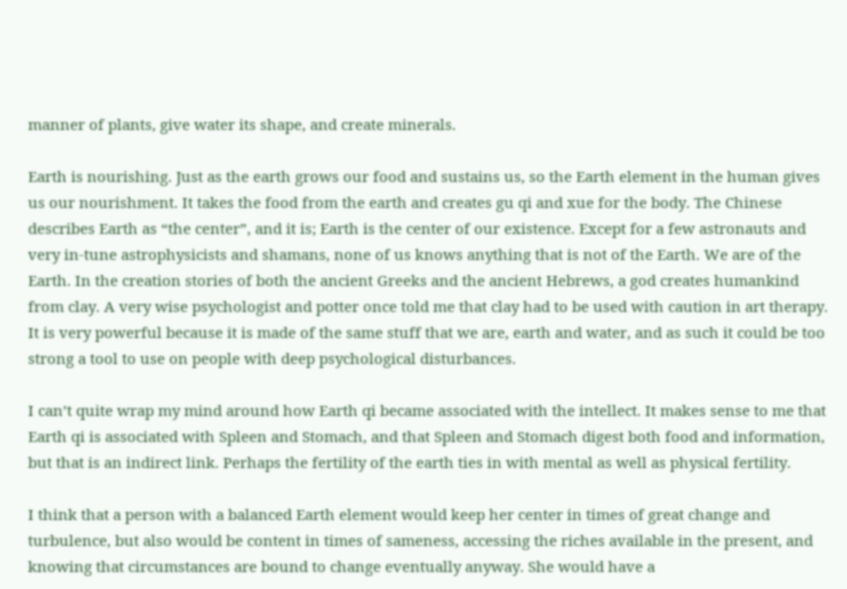manner of plants, give water its shape, and create minerals.

Earth is nourishing. Just as the earth grows our food and sustains us, so the Earth element in the human gives us our nourishment. It takes the food from the earth and creates gu qi and xue for the body. The Chinese describes Earth as “the center”, and it is; Earth is the center of our existence. Except for a few astronauts and very in-tune astrophysicists and shamans, none of us knows anything that is not of the Earth. We are of the Earth. In the creation stories of both the ancient Greeks and the ancient Hebrews, a god creates humankind from clay. A very wise psychologist and potter once told me that clay had to be used with caution in art therapy. It is very powerful because it is made of the same stuff that we are, earth and water, and as such it could be too strong a tool to use on people with deep psychological disturbances.

I can’t quite wrap my mind around how Earth qi became associated with the intellect. It makes sense to me that Earth qi is associated with Spleen and Stomach, and that Spleen and Stomach digest both food and information, but that is an indirect link. Perhaps the fertility of the earth ties in with mental as well as physical fertility.

I think that a person with a balanced Earth element would keep her center in times of great change and turbulence, but also would be content in times of sameness, accessing the riches available in the present, and knowing that circumstances are bound to change eventually anyway. She would have a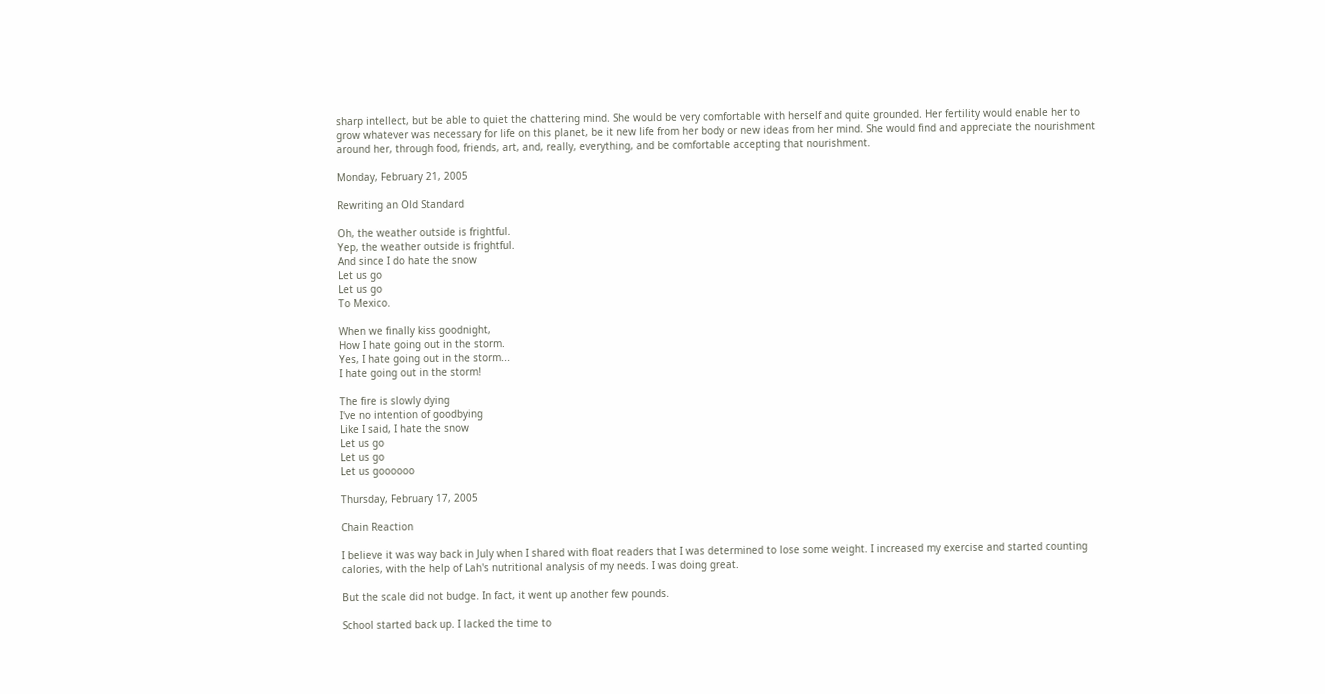sharp intellect, but be able to quiet the chattering mind. She would be very comfortable with herself and quite grounded. Her fertility would enable her to grow whatever was necessary for life on this planet, be it new life from her body or new ideas from her mind. She would find and appreciate the nourishment around her, through food, friends, art, and, really, everything, and be comfortable accepting that nourishment.

Monday, February 21, 2005

Rewriting an Old Standard

Oh, the weather outside is frightful.
Yep, the weather outside is frightful.
And since I do hate the snow
Let us go
Let us go
To Mexico.

When we finally kiss goodnight,
How I hate going out in the storm.
Yes, I hate going out in the storm...
I hate going out in the storm!

The fire is slowly dying
I've no intention of goodbying
Like I said, I hate the snow
Let us go
Let us go
Let us goooooo

Thursday, February 17, 2005

Chain Reaction

I believe it was way back in July when I shared with float readers that I was determined to lose some weight. I increased my exercise and started counting calories, with the help of Lah's nutritional analysis of my needs. I was doing great.

But the scale did not budge. In fact, it went up another few pounds.

School started back up. I lacked the time to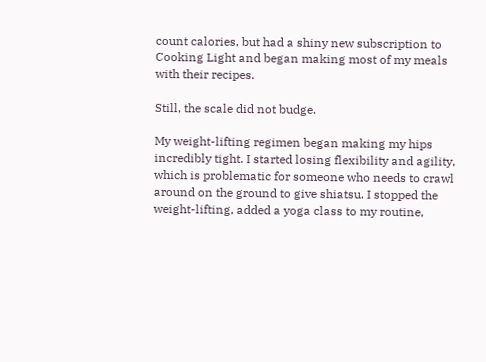count calories, but had a shiny new subscription to Cooking Light and began making most of my meals with their recipes.

Still, the scale did not budge.

My weight-lifting regimen began making my hips incredibly tight. I started losing flexibility and agility, which is problematic for someone who needs to crawl around on the ground to give shiatsu. I stopped the weight-lifting, added a yoga class to my routine,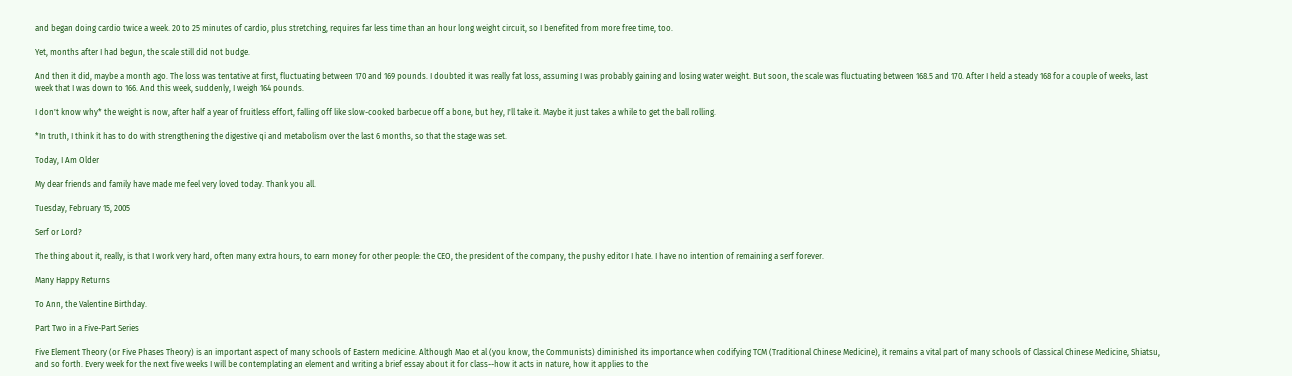and began doing cardio twice a week. 20 to 25 minutes of cardio, plus stretching, requires far less time than an hour long weight circuit, so I benefited from more free time, too.

Yet, months after I had begun, the scale still did not budge.

And then it did, maybe a month ago. The loss was tentative at first, fluctuating between 170 and 169 pounds. I doubted it was really fat loss, assuming I was probably gaining and losing water weight. But soon, the scale was fluctuating between 168.5 and 170. After I held a steady 168 for a couple of weeks, last week that I was down to 166. And this week, suddenly, I weigh 164 pounds.

I don't know why* the weight is now, after half a year of fruitless effort, falling off like slow-cooked barbecue off a bone, but hey, I'll take it. Maybe it just takes a while to get the ball rolling.

*In truth, I think it has to do with strengthening the digestive qi and metabolism over the last 6 months, so that the stage was set.

Today, I Am Older

My dear friends and family have made me feel very loved today. Thank you all.

Tuesday, February 15, 2005

Serf or Lord?

The thing about it, really, is that I work very hard, often many extra hours, to earn money for other people: the CEO, the president of the company, the pushy editor I hate. I have no intention of remaining a serf forever.

Many Happy Returns

To Ann, the Valentine Birthday.

Part Two in a Five-Part Series

Five Element Theory (or Five Phases Theory) is an important aspect of many schools of Eastern medicine. Although Mao et al (you know, the Communists) diminished its importance when codifying TCM (Traditional Chinese Medicine), it remains a vital part of many schools of Classical Chinese Medicine, Shiatsu, and so forth. Every week for the next five weeks I will be contemplating an element and writing a brief essay about it for class--how it acts in nature, how it applies to the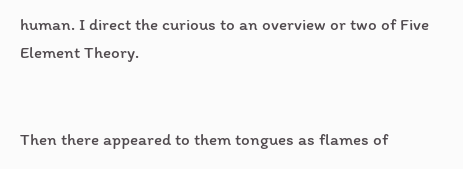human. I direct the curious to an overview or two of Five Element Theory.


Then there appeared to them tongues as flames of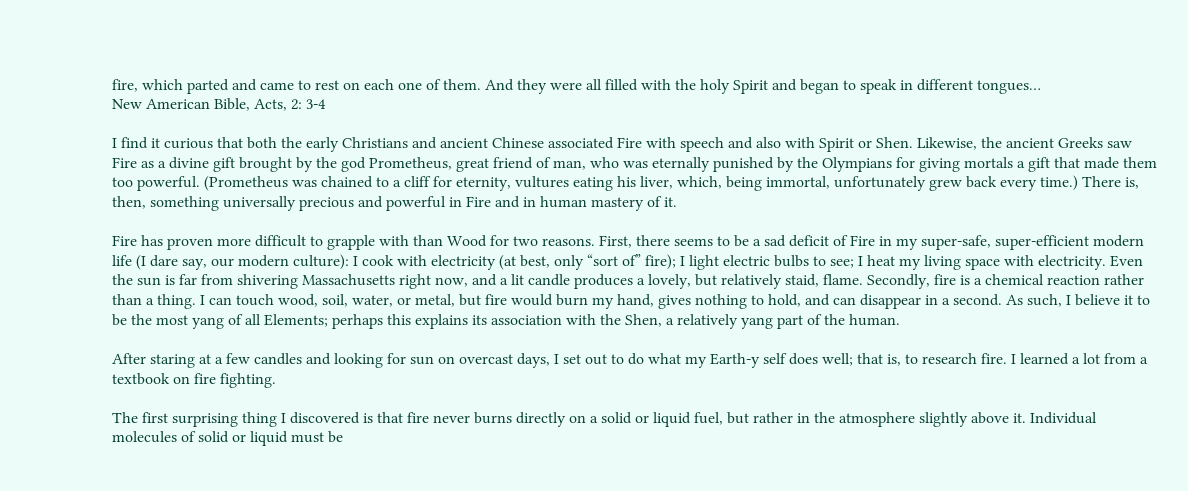fire, which parted and came to rest on each one of them. And they were all filled with the holy Spirit and began to speak in different tongues…
New American Bible, Acts, 2: 3-4

I find it curious that both the early Christians and ancient Chinese associated Fire with speech and also with Spirit or Shen. Likewise, the ancient Greeks saw Fire as a divine gift brought by the god Prometheus, great friend of man, who was eternally punished by the Olympians for giving mortals a gift that made them too powerful. (Prometheus was chained to a cliff for eternity, vultures eating his liver, which, being immortal, unfortunately grew back every time.) There is, then, something universally precious and powerful in Fire and in human mastery of it.

Fire has proven more difficult to grapple with than Wood for two reasons. First, there seems to be a sad deficit of Fire in my super-safe, super-efficient modern life (I dare say, our modern culture): I cook with electricity (at best, only “sort of” fire); I light electric bulbs to see; I heat my living space with electricity. Even the sun is far from shivering Massachusetts right now, and a lit candle produces a lovely, but relatively staid, flame. Secondly, fire is a chemical reaction rather than a thing. I can touch wood, soil, water, or metal, but fire would burn my hand, gives nothing to hold, and can disappear in a second. As such, I believe it to be the most yang of all Elements; perhaps this explains its association with the Shen, a relatively yang part of the human.

After staring at a few candles and looking for sun on overcast days, I set out to do what my Earth-y self does well; that is, to research fire. I learned a lot from a textbook on fire fighting.

The first surprising thing I discovered is that fire never burns directly on a solid or liquid fuel, but rather in the atmosphere slightly above it. Individual molecules of solid or liquid must be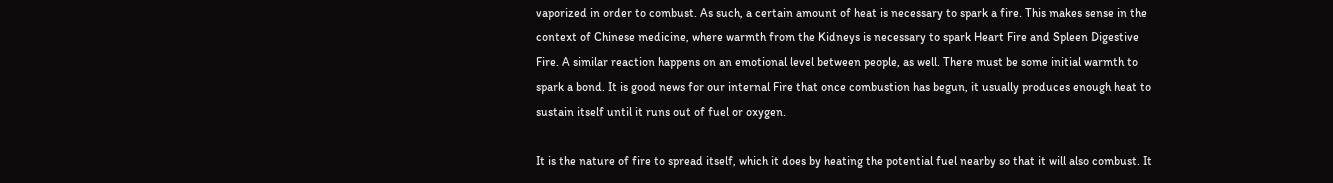vaporized in order to combust. As such, a certain amount of heat is necessary to spark a fire. This makes sense in the context of Chinese medicine, where warmth from the Kidneys is necessary to spark Heart Fire and Spleen Digestive Fire. A similar reaction happens on an emotional level between people, as well. There must be some initial warmth to spark a bond. It is good news for our internal Fire that once combustion has begun, it usually produces enough heat to sustain itself until it runs out of fuel or oxygen.

It is the nature of fire to spread itself, which it does by heating the potential fuel nearby so that it will also combust. It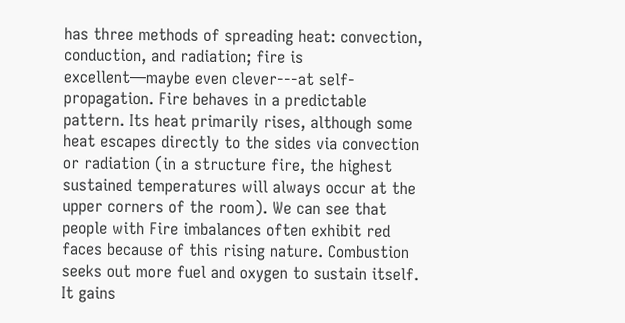has three methods of spreading heat: convection, conduction, and radiation; fire is excellent—maybe even clever---at self-propagation. Fire behaves in a predictable pattern. Its heat primarily rises, although some heat escapes directly to the sides via convection or radiation (in a structure fire, the highest sustained temperatures will always occur at the upper corners of the room). We can see that people with Fire imbalances often exhibit red faces because of this rising nature. Combustion seeks out more fuel and oxygen to sustain itself. It gains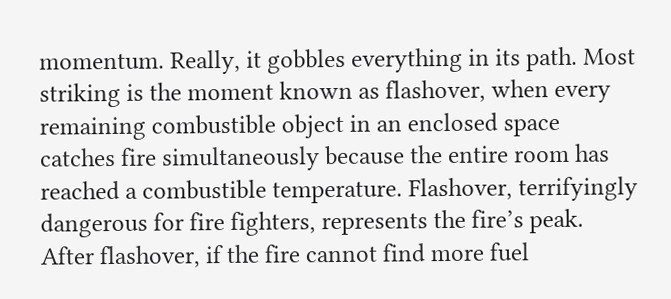momentum. Really, it gobbles everything in its path. Most striking is the moment known as flashover, when every remaining combustible object in an enclosed space catches fire simultaneously because the entire room has reached a combustible temperature. Flashover, terrifyingly dangerous for fire fighters, represents the fire’s peak. After flashover, if the fire cannot find more fuel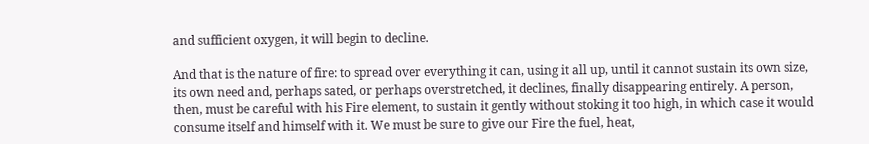and sufficient oxygen, it will begin to decline.

And that is the nature of fire: to spread over everything it can, using it all up, until it cannot sustain its own size, its own need and, perhaps sated, or perhaps overstretched, it declines, finally disappearing entirely. A person, then, must be careful with his Fire element, to sustain it gently without stoking it too high, in which case it would consume itself and himself with it. We must be sure to give our Fire the fuel, heat,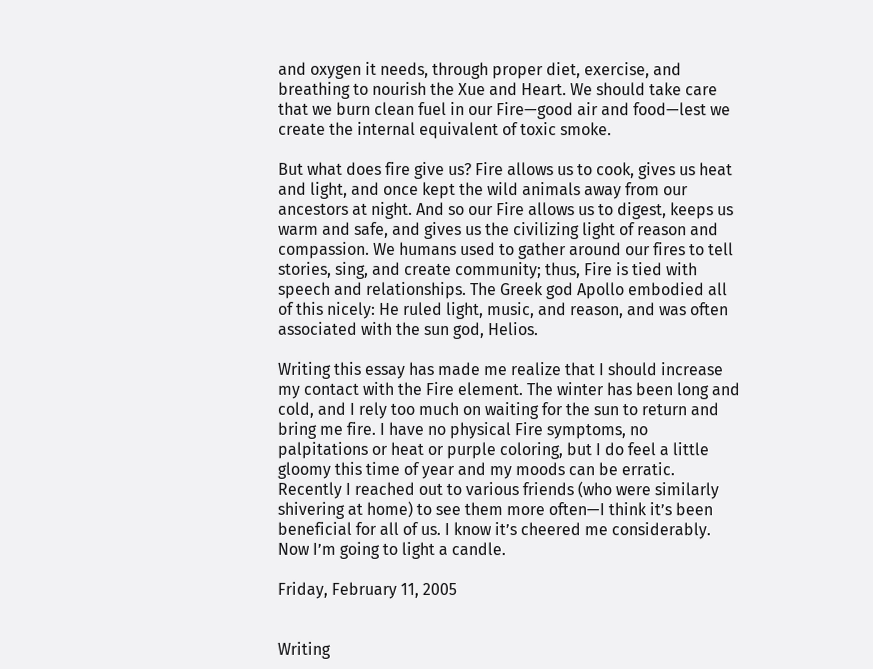and oxygen it needs, through proper diet, exercise, and breathing to nourish the Xue and Heart. We should take care that we burn clean fuel in our Fire—good air and food—lest we create the internal equivalent of toxic smoke.

But what does fire give us? Fire allows us to cook, gives us heat and light, and once kept the wild animals away from our ancestors at night. And so our Fire allows us to digest, keeps us warm and safe, and gives us the civilizing light of reason and compassion. We humans used to gather around our fires to tell stories, sing, and create community; thus, Fire is tied with speech and relationships. The Greek god Apollo embodied all of this nicely: He ruled light, music, and reason, and was often associated with the sun god, Helios.

Writing this essay has made me realize that I should increase my contact with the Fire element. The winter has been long and cold, and I rely too much on waiting for the sun to return and bring me fire. I have no physical Fire symptoms, no palpitations or heat or purple coloring, but I do feel a little gloomy this time of year and my moods can be erratic. Recently I reached out to various friends (who were similarly shivering at home) to see them more often—I think it’s been beneficial for all of us. I know it’s cheered me considerably. Now I’m going to light a candle.

Friday, February 11, 2005


Writing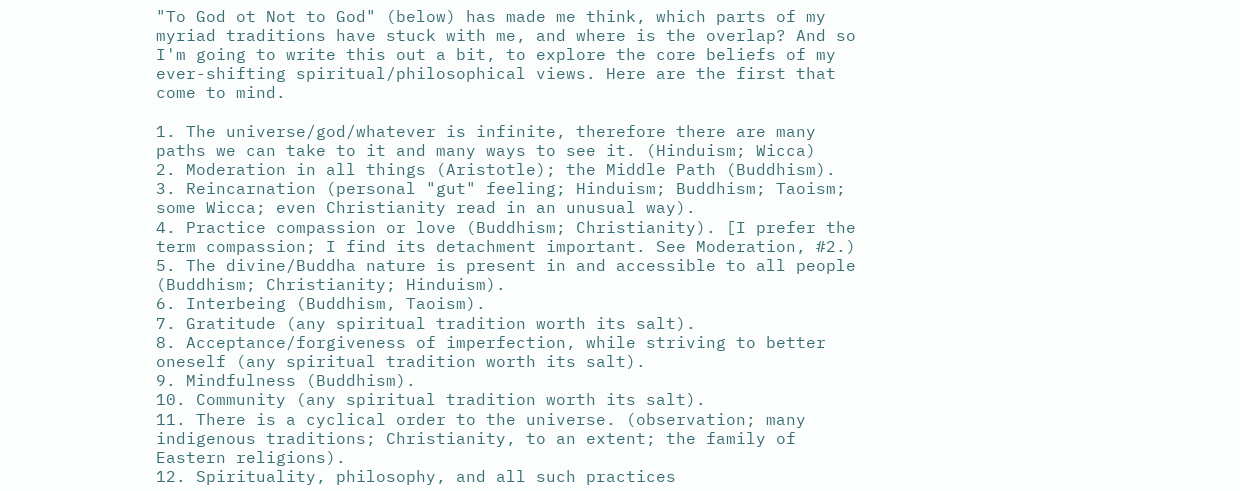"To God ot Not to God" (below) has made me think, which parts of my myriad traditions have stuck with me, and where is the overlap? And so I'm going to write this out a bit, to explore the core beliefs of my ever-shifting spiritual/philosophical views. Here are the first that come to mind.

1. The universe/god/whatever is infinite, therefore there are many paths we can take to it and many ways to see it. (Hinduism; Wicca)
2. Moderation in all things (Aristotle); the Middle Path (Buddhism).
3. Reincarnation (personal "gut" feeling; Hinduism; Buddhism; Taoism; some Wicca; even Christianity read in an unusual way).
4. Practice compassion or love (Buddhism; Christianity). [I prefer the term compassion; I find its detachment important. See Moderation, #2.)
5. The divine/Buddha nature is present in and accessible to all people (Buddhism; Christianity; Hinduism).
6. Interbeing (Buddhism, Taoism).
7. Gratitude (any spiritual tradition worth its salt).
8. Acceptance/forgiveness of imperfection, while striving to better oneself (any spiritual tradition worth its salt).
9. Mindfulness (Buddhism).
10. Community (any spiritual tradition worth its salt).
11. There is a cyclical order to the universe. (observation; many indigenous traditions; Christianity, to an extent; the family of Eastern religions).
12. Spirituality, philosophy, and all such practices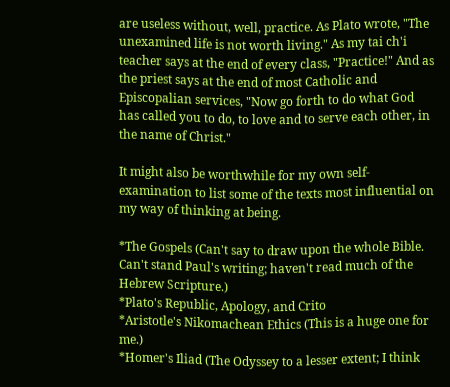are useless without, well, practice. As Plato wrote, "The unexamined life is not worth living." As my tai ch'i teacher says at the end of every class, "Practice!" And as the priest says at the end of most Catholic and Episcopalian services, "Now go forth to do what God has called you to do, to love and to serve each other, in the name of Christ."

It might also be worthwhile for my own self-examination to list some of the texts most influential on my way of thinking at being.

*The Gospels (Can't say to draw upon the whole Bible. Can't stand Paul's writing; haven't read much of the Hebrew Scripture.)
*Plato's Republic, Apology, and Crito
*Aristotle's Nikomachean Ethics (This is a huge one for me.)
*Homer's Iliad (The Odyssey to a lesser extent; I think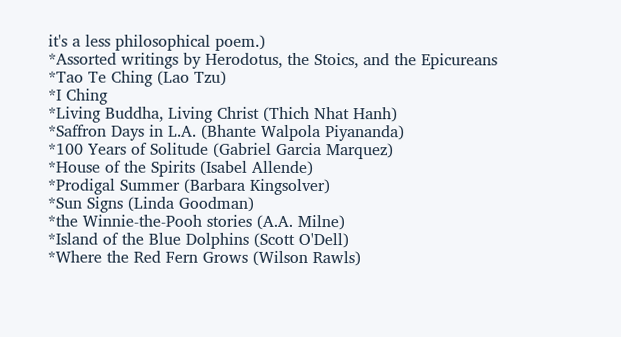it's a less philosophical poem.)
*Assorted writings by Herodotus, the Stoics, and the Epicureans
*Tao Te Ching (Lao Tzu)
*I Ching
*Living Buddha, Living Christ (Thich Nhat Hanh)
*Saffron Days in L.A. (Bhante Walpola Piyananda)
*100 Years of Solitude (Gabriel Garcia Marquez)
*House of the Spirits (Isabel Allende)
*Prodigal Summer (Barbara Kingsolver)
*Sun Signs (Linda Goodman)
*the Winnie-the-Pooh stories (A.A. Milne)
*Island of the Blue Dolphins (Scott O'Dell)
*Where the Red Fern Grows (Wilson Rawls)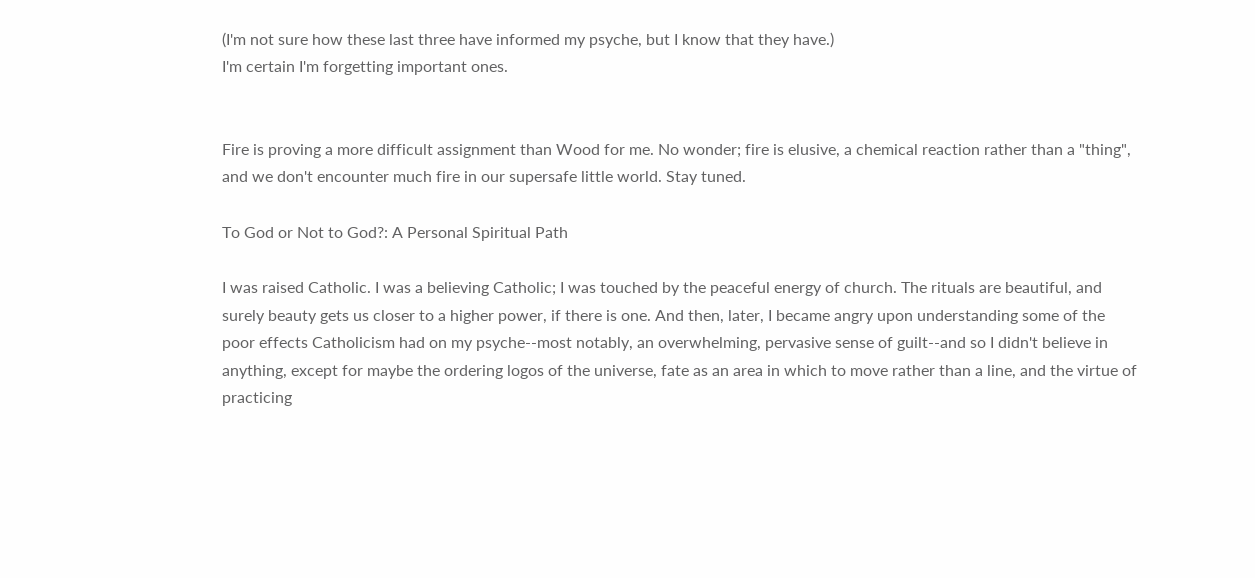(I'm not sure how these last three have informed my psyche, but I know that they have.)
I'm certain I'm forgetting important ones.


Fire is proving a more difficult assignment than Wood for me. No wonder; fire is elusive, a chemical reaction rather than a "thing", and we don't encounter much fire in our supersafe little world. Stay tuned.

To God or Not to God?: A Personal Spiritual Path

I was raised Catholic. I was a believing Catholic; I was touched by the peaceful energy of church. The rituals are beautiful, and surely beauty gets us closer to a higher power, if there is one. And then, later, I became angry upon understanding some of the poor effects Catholicism had on my psyche--most notably, an overwhelming, pervasive sense of guilt--and so I didn't believe in anything, except for maybe the ordering logos of the universe, fate as an area in which to move rather than a line, and the virtue of practicing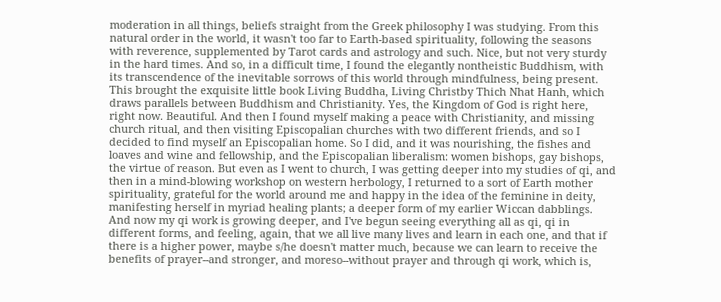moderation in all things, beliefs straight from the Greek philosophy I was studying. From this natural order in the world, it wasn't too far to Earth-based spirituality, following the seasons with reverence, supplemented by Tarot cards and astrology and such. Nice, but not very sturdy in the hard times. And so, in a difficult time, I found the elegantly nontheistic Buddhism, with its transcendence of the inevitable sorrows of this world through mindfulness, being present. This brought the exquisite little book Living Buddha, Living Christby Thich Nhat Hanh, which draws parallels between Buddhism and Christianity. Yes, the Kingdom of God is right here, right now. Beautiful. And then I found myself making a peace with Christianity, and missing church ritual, and then visiting Episcopalian churches with two different friends, and so I decided to find myself an Episcopalian home. So I did, and it was nourishing, the fishes and loaves and wine and fellowship, and the Episcopalian liberalism: women bishops, gay bishops, the virtue of reason. But even as I went to church, I was getting deeper into my studies of qi, and then in a mind-blowing workshop on western herbology, I returned to a sort of Earth mother spirituality, grateful for the world around me and happy in the idea of the feminine in deity, manifesting herself in myriad healing plants; a deeper form of my earlier Wiccan dabblings. And now my qi work is growing deeper, and I've begun seeing everything all as qi, qi in different forms, and feeling, again, that we all live many lives and learn in each one, and that if there is a higher power, maybe s/he doesn't matter much, because we can learn to receive the benefits of prayer--and stronger, and moreso--without prayer and through qi work, which is,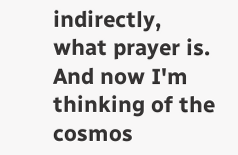indirectly, what prayer is. And now I'm thinking of the cosmos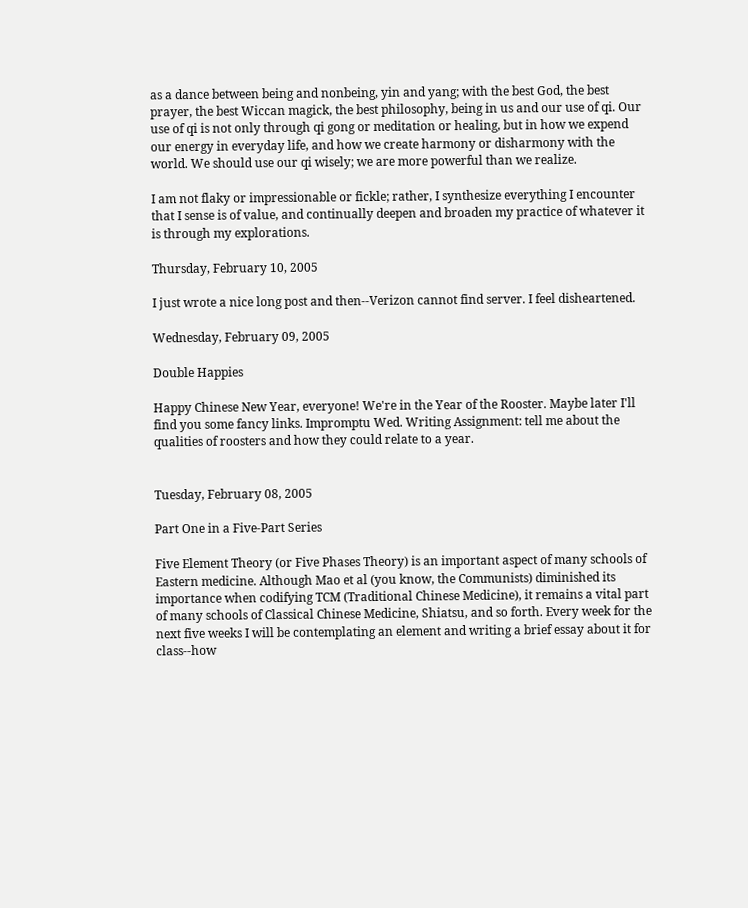as a dance between being and nonbeing, yin and yang; with the best God, the best prayer, the best Wiccan magick, the best philosophy, being in us and our use of qi. Our use of qi is not only through qi gong or meditation or healing, but in how we expend our energy in everyday life, and how we create harmony or disharmony with the world. We should use our qi wisely; we are more powerful than we realize.

I am not flaky or impressionable or fickle; rather, I synthesize everything I encounter that I sense is of value, and continually deepen and broaden my practice of whatever it is through my explorations.

Thursday, February 10, 2005

I just wrote a nice long post and then--Verizon cannot find server. I feel disheartened.

Wednesday, February 09, 2005

Double Happies

Happy Chinese New Year, everyone! We're in the Year of the Rooster. Maybe later I'll find you some fancy links. Impromptu Wed. Writing Assignment: tell me about the qualities of roosters and how they could relate to a year.


Tuesday, February 08, 2005

Part One in a Five-Part Series

Five Element Theory (or Five Phases Theory) is an important aspect of many schools of Eastern medicine. Although Mao et al (you know, the Communists) diminished its importance when codifying TCM (Traditional Chinese Medicine), it remains a vital part of many schools of Classical Chinese Medicine, Shiatsu, and so forth. Every week for the next five weeks I will be contemplating an element and writing a brief essay about it for class--how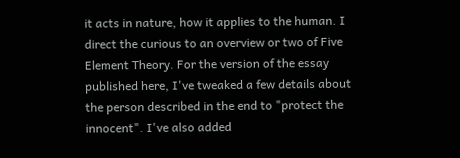it acts in nature, how it applies to the human. I direct the curious to an overview or two of Five Element Theory. For the version of the essay published here, I've tweaked a few details about the person described in the end to "protect the innocent". I've also added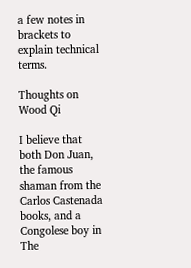a few notes in brackets to explain technical terms.

Thoughts on Wood Qi

I believe that both Don Juan, the famous shaman from the Carlos Castenada books, and a Congolese boy in The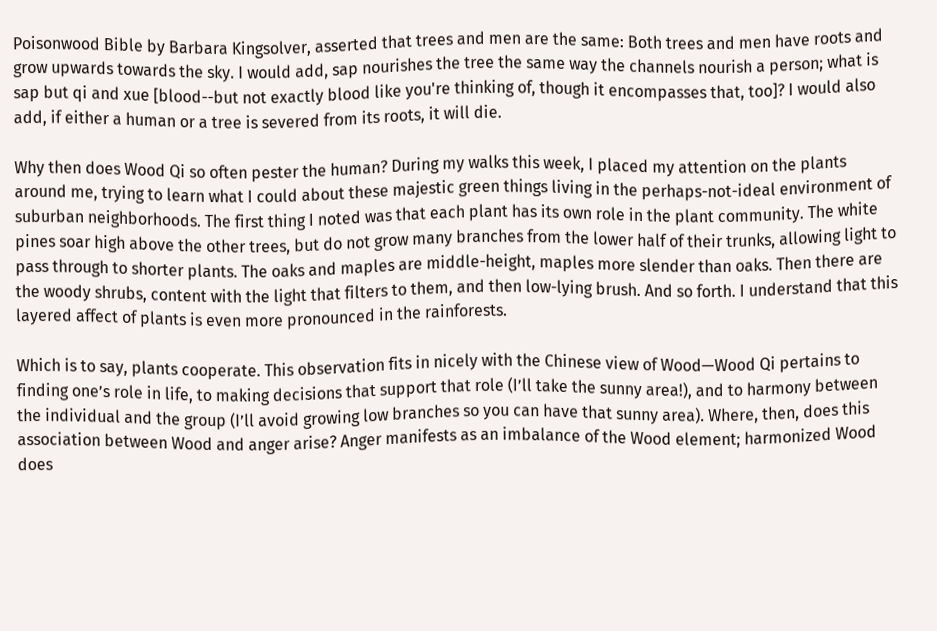Poisonwood Bible by Barbara Kingsolver, asserted that trees and men are the same: Both trees and men have roots and grow upwards towards the sky. I would add, sap nourishes the tree the same way the channels nourish a person; what is sap but qi and xue [blood--but not exactly blood like you're thinking of, though it encompasses that, too]? I would also add, if either a human or a tree is severed from its roots, it will die.

Why then does Wood Qi so often pester the human? During my walks this week, I placed my attention on the plants around me, trying to learn what I could about these majestic green things living in the perhaps-not-ideal environment of suburban neighborhoods. The first thing I noted was that each plant has its own role in the plant community. The white pines soar high above the other trees, but do not grow many branches from the lower half of their trunks, allowing light to pass through to shorter plants. The oaks and maples are middle-height, maples more slender than oaks. Then there are the woody shrubs, content with the light that filters to them, and then low-lying brush. And so forth. I understand that this layered affect of plants is even more pronounced in the rainforests.

Which is to say, plants cooperate. This observation fits in nicely with the Chinese view of Wood—Wood Qi pertains to finding one’s role in life, to making decisions that support that role (I’ll take the sunny area!), and to harmony between the individual and the group (I’ll avoid growing low branches so you can have that sunny area). Where, then, does this association between Wood and anger arise? Anger manifests as an imbalance of the Wood element; harmonized Wood does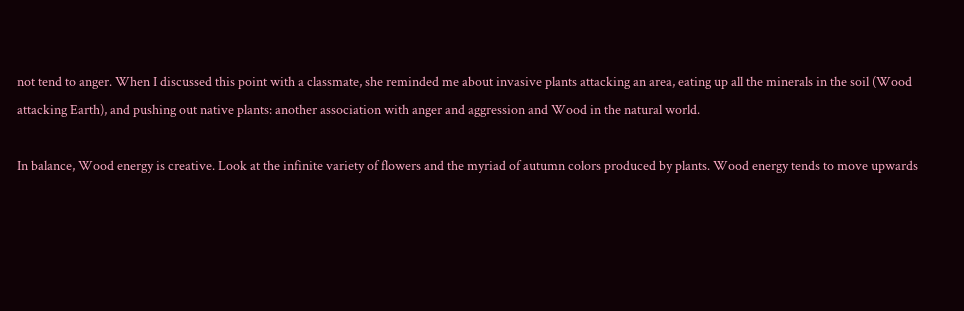not tend to anger. When I discussed this point with a classmate, she reminded me about invasive plants attacking an area, eating up all the minerals in the soil (Wood attacking Earth), and pushing out native plants: another association with anger and aggression and Wood in the natural world.

In balance, Wood energy is creative. Look at the infinite variety of flowers and the myriad of autumn colors produced by plants. Wood energy tends to move upwards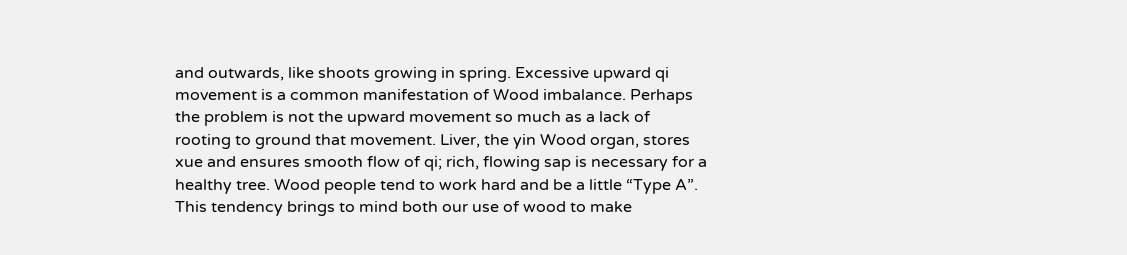and outwards, like shoots growing in spring. Excessive upward qi movement is a common manifestation of Wood imbalance. Perhaps the problem is not the upward movement so much as a lack of rooting to ground that movement. Liver, the yin Wood organ, stores xue and ensures smooth flow of qi; rich, flowing sap is necessary for a healthy tree. Wood people tend to work hard and be a little “Type A”. This tendency brings to mind both our use of wood to make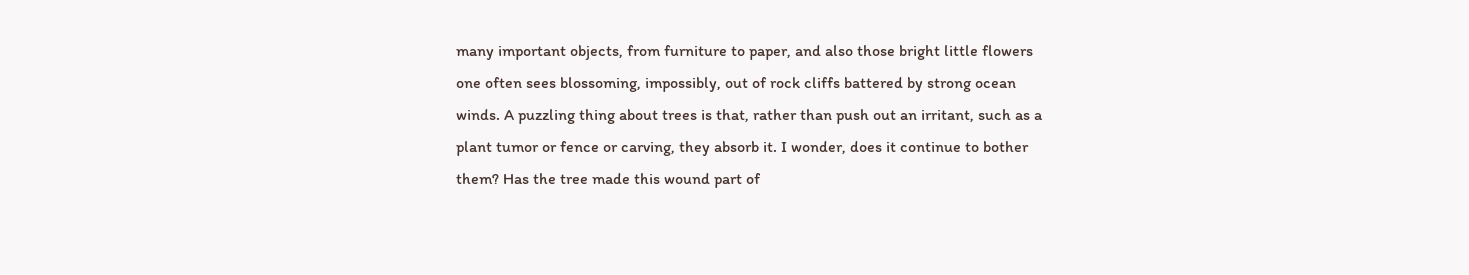many important objects, from furniture to paper, and also those bright little flowers one often sees blossoming, impossibly, out of rock cliffs battered by strong ocean winds. A puzzling thing about trees is that, rather than push out an irritant, such as a plant tumor or fence or carving, they absorb it. I wonder, does it continue to bother them? Has the tree made this wound part of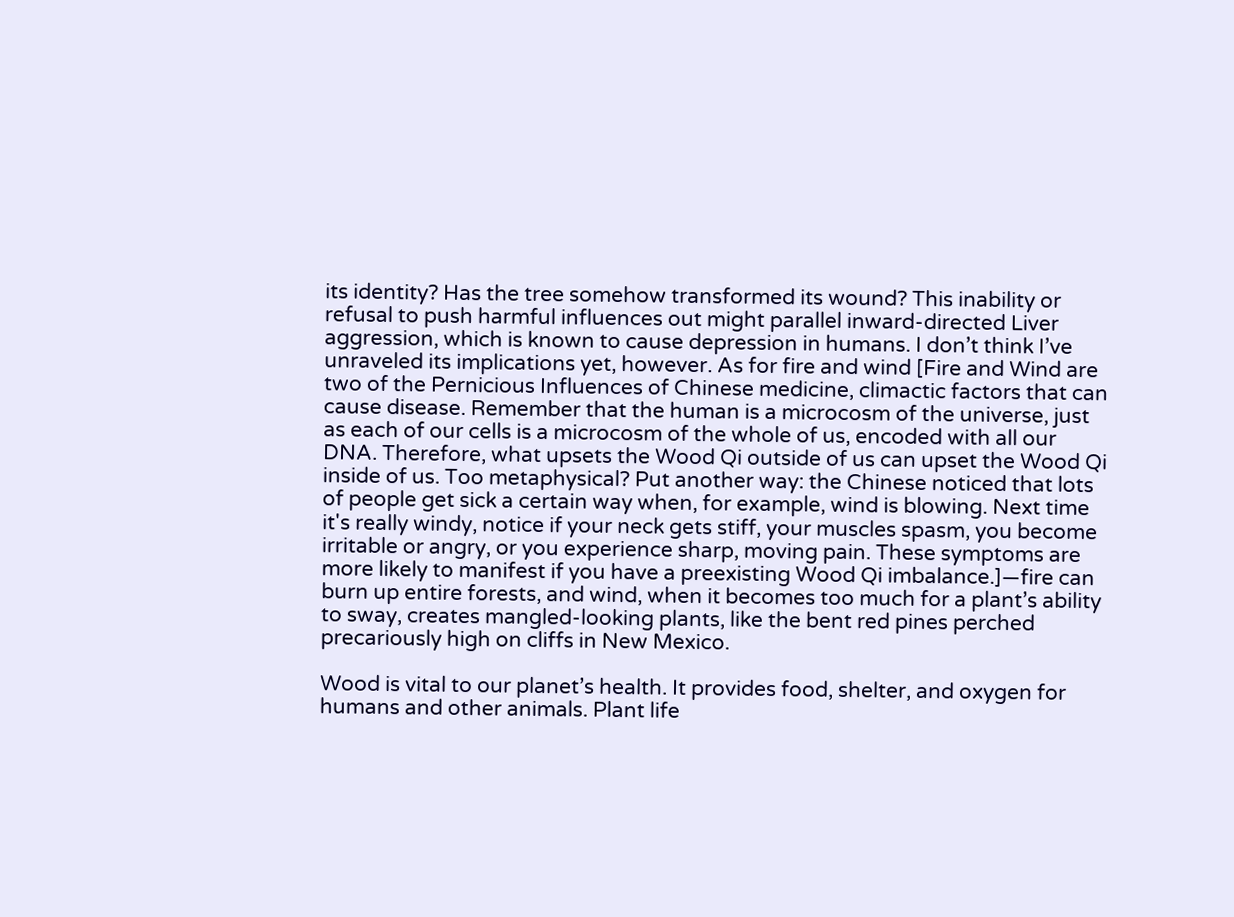its identity? Has the tree somehow transformed its wound? This inability or refusal to push harmful influences out might parallel inward-directed Liver aggression, which is known to cause depression in humans. I don’t think I’ve unraveled its implications yet, however. As for fire and wind [Fire and Wind are two of the Pernicious Influences of Chinese medicine, climactic factors that can cause disease. Remember that the human is a microcosm of the universe, just as each of our cells is a microcosm of the whole of us, encoded with all our DNA. Therefore, what upsets the Wood Qi outside of us can upset the Wood Qi inside of us. Too metaphysical? Put another way: the Chinese noticed that lots of people get sick a certain way when, for example, wind is blowing. Next time it's really windy, notice if your neck gets stiff, your muscles spasm, you become irritable or angry, or you experience sharp, moving pain. These symptoms are more likely to manifest if you have a preexisting Wood Qi imbalance.]—fire can burn up entire forests, and wind, when it becomes too much for a plant’s ability to sway, creates mangled-looking plants, like the bent red pines perched precariously high on cliffs in New Mexico.

Wood is vital to our planet’s health. It provides food, shelter, and oxygen for humans and other animals. Plant life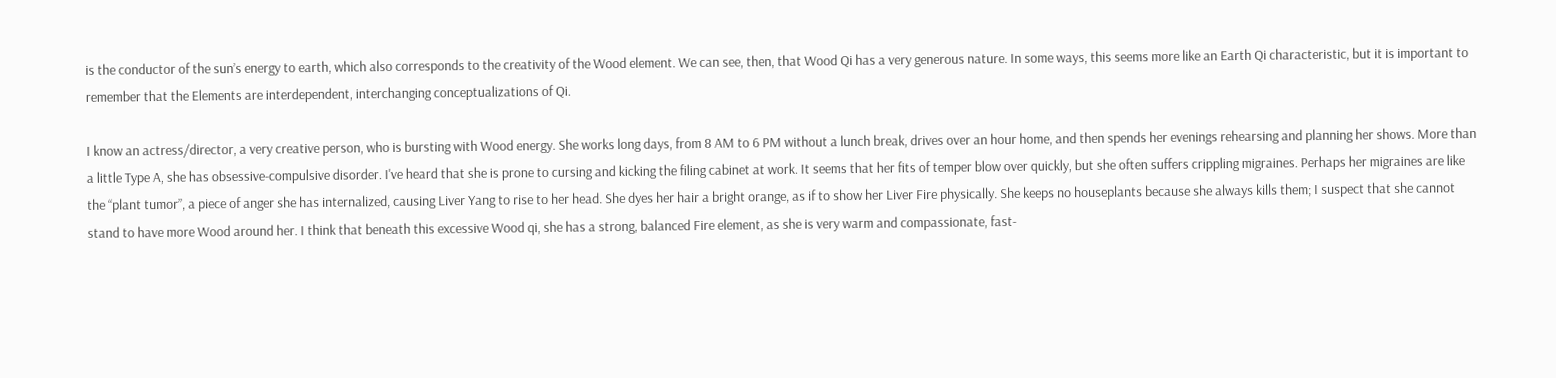is the conductor of the sun’s energy to earth, which also corresponds to the creativity of the Wood element. We can see, then, that Wood Qi has a very generous nature. In some ways, this seems more like an Earth Qi characteristic, but it is important to remember that the Elements are interdependent, interchanging conceptualizations of Qi.

I know an actress/director, a very creative person, who is bursting with Wood energy. She works long days, from 8 AM to 6 PM without a lunch break, drives over an hour home, and then spends her evenings rehearsing and planning her shows. More than a little Type A, she has obsessive-compulsive disorder. I've heard that she is prone to cursing and kicking the filing cabinet at work. It seems that her fits of temper blow over quickly, but she often suffers crippling migraines. Perhaps her migraines are like the “plant tumor”, a piece of anger she has internalized, causing Liver Yang to rise to her head. She dyes her hair a bright orange, as if to show her Liver Fire physically. She keeps no houseplants because she always kills them; I suspect that she cannot stand to have more Wood around her. I think that beneath this excessive Wood qi, she has a strong, balanced Fire element, as she is very warm and compassionate, fast-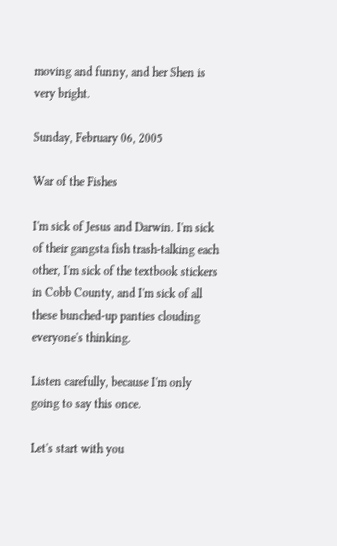moving and funny, and her Shen is very bright.

Sunday, February 06, 2005

War of the Fishes

I'm sick of Jesus and Darwin. I'm sick of their gangsta fish trash-talking each other, I'm sick of the textbook stickers in Cobb County, and I'm sick of all these bunched-up panties clouding everyone's thinking.

Listen carefully, because I'm only going to say this once.

Let's start with you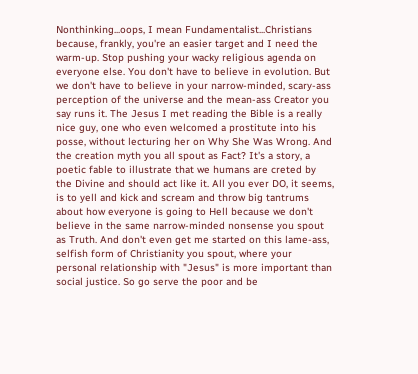Nonthinking...oops, I mean Fundamentalist...Christians because, frankly, you're an easier target and I need the warm-up. Stop pushing your wacky religious agenda on everyone else. You don't have to believe in evolution. But we don't have to believe in your narrow-minded, scary-ass perception of the universe and the mean-ass Creator you say runs it. The Jesus I met reading the Bible is a really nice guy, one who even welcomed a prostitute into his posse, without lecturing her on Why She Was Wrong. And the creation myth you all spout as Fact? It's a story, a poetic fable to illustrate that we humans are creted by the Divine and should act like it. All you ever DO, it seems, is to yell and kick and scream and throw big tantrums about how everyone is going to Hell because we don't believe in the same narrow-minded nonsense you spout as Truth. And don't even get me started on this lame-ass, selfish form of Christianity you spout, where your personal relationship with "Jesus" is more important than social justice. So go serve the poor and be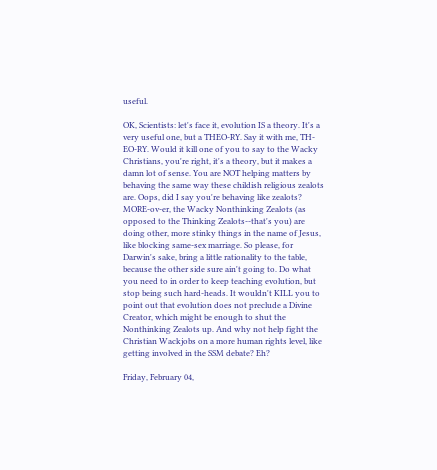useful.

OK, Scientists: let's face it, evolution IS a theory. It's a very useful one, but a THEO-RY. Say it with me, TH-EO-RY. Would it kill one of you to say to the Wacky Christians, you're right, it's a theory, but it makes a damn lot of sense. You are NOT helping matters by behaving the same way these childish religious zealots are. Oops, did I say you're behaving like zealots? MORE-ov-er, the Wacky Nonthinking Zealots (as opposed to the Thinking Zealots--that's you) are doing other, more stinky things in the name of Jesus, like blocking same-sex marriage. So please, for Darwin's sake, bring a little rationality to the table, because the other side sure ain't going to. Do what you need to in order to keep teaching evolution, but stop being such hard-heads. It wouldn't KILL you to point out that evolution does not preclude a Divine Creator, which might be enough to shut the Nonthinking Zealots up. And why not help fight the Christian Wackjobs on a more human rights level, like getting involved in the SSM debate? Eh?

Friday, February 04,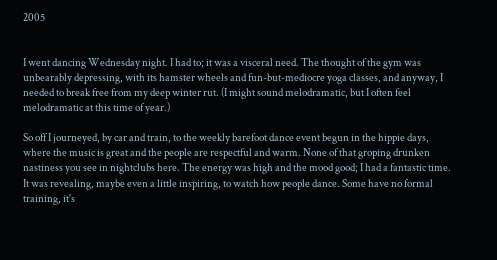2005


I went dancing Wednesday night. I had to; it was a visceral need. The thought of the gym was unbearably depressing, with its hamster wheels and fun-but-mediocre yoga classes, and anyway, I needed to break free from my deep winter rut. (I might sound melodramatic, but I often feel melodramatic at this time of year.)

So off I journeyed, by car and train, to the weekly barefoot dance event begun in the hippie days, where the music is great and the people are respectful and warm. None of that groping drunken nastiness you see in nightclubs here. The energy was high and the mood good; I had a fantastic time. It was revealing, maybe even a little inspiring, to watch how people dance. Some have no formal training, it's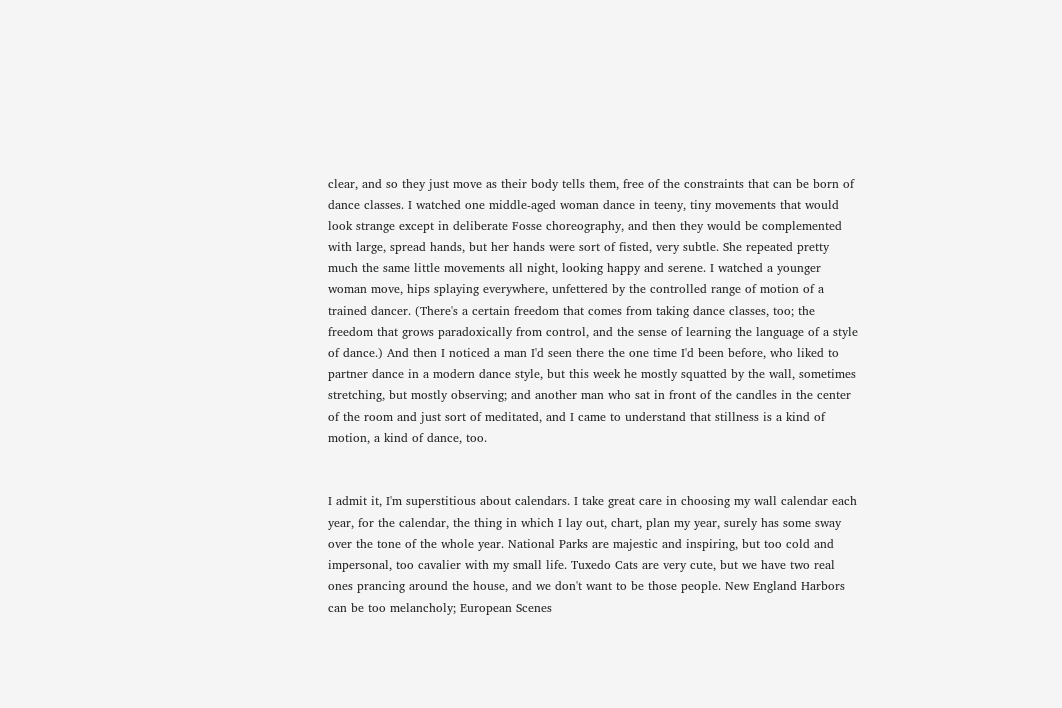clear, and so they just move as their body tells them, free of the constraints that can be born of dance classes. I watched one middle-aged woman dance in teeny, tiny movements that would look strange except in deliberate Fosse choreography, and then they would be complemented with large, spread hands, but her hands were sort of fisted, very subtle. She repeated pretty much the same little movements all night, looking happy and serene. I watched a younger woman move, hips splaying everywhere, unfettered by the controlled range of motion of a trained dancer. (There's a certain freedom that comes from taking dance classes, too; the freedom that grows paradoxically from control, and the sense of learning the language of a style of dance.) And then I noticed a man I'd seen there the one time I'd been before, who liked to partner dance in a modern dance style, but this week he mostly squatted by the wall, sometimes stretching, but mostly observing; and another man who sat in front of the candles in the center of the room and just sort of meditated, and I came to understand that stillness is a kind of motion, a kind of dance, too.


I admit it, I'm superstitious about calendars. I take great care in choosing my wall calendar each year, for the calendar, the thing in which I lay out, chart, plan my year, surely has some sway over the tone of the whole year. National Parks are majestic and inspiring, but too cold and impersonal, too cavalier with my small life. Tuxedo Cats are very cute, but we have two real ones prancing around the house, and we don't want to be those people. New England Harbors can be too melancholy; European Scenes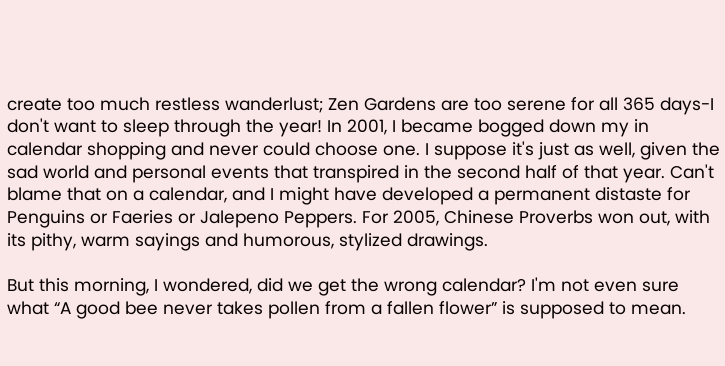create too much restless wanderlust; Zen Gardens are too serene for all 365 days-I don't want to sleep through the year! In 2001, I became bogged down my in calendar shopping and never could choose one. I suppose it's just as well, given the sad world and personal events that transpired in the second half of that year. Can't blame that on a calendar, and I might have developed a permanent distaste for Penguins or Faeries or Jalepeno Peppers. For 2005, Chinese Proverbs won out, with its pithy, warm sayings and humorous, stylized drawings.

But this morning, I wondered, did we get the wrong calendar? I'm not even sure what “A good bee never takes pollen from a fallen flower” is supposed to mean.